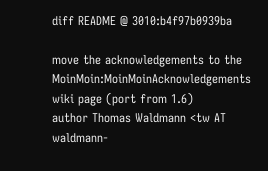diff README @ 3010:b4f97b0939ba

move the acknowledgements to the MoinMoin:MoinMoinAcknowledgements wiki page (port from 1.6)
author Thomas Waldmann <tw AT waldmann-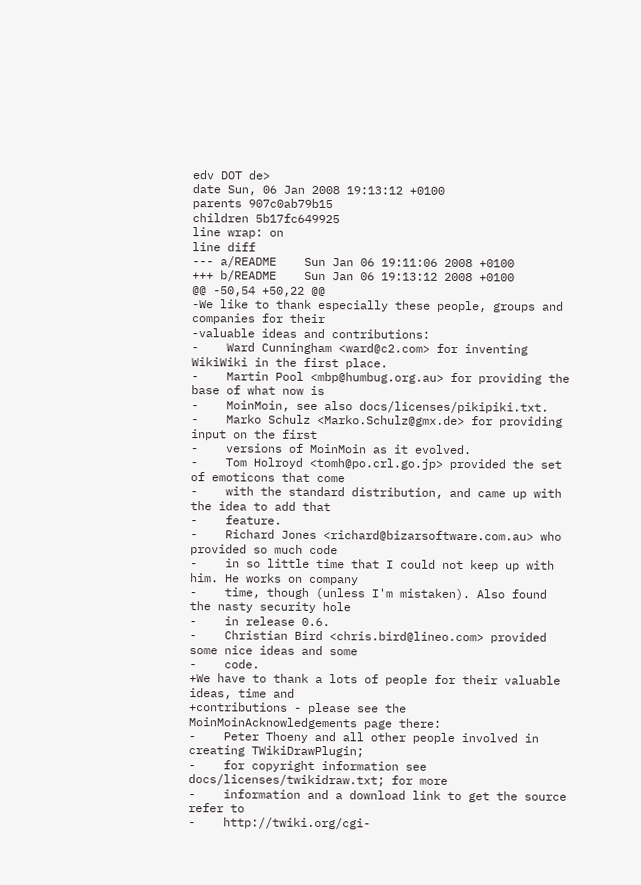edv DOT de>
date Sun, 06 Jan 2008 19:13:12 +0100
parents 907c0ab79b15
children 5b17fc649925
line wrap: on
line diff
--- a/README    Sun Jan 06 19:11:06 2008 +0100
+++ b/README    Sun Jan 06 19:13:12 2008 +0100
@@ -50,54 +50,22 @@
-We like to thank especially these people, groups and companies for their
-valuable ideas and contributions:
-    Ward Cunningham <ward@c2.com> for inventing WikiWiki in the first place.
-    Martin Pool <mbp@humbug.org.au> for providing the base of what now is
-    MoinMoin, see also docs/licenses/pikipiki.txt.
-    Marko Schulz <Marko.Schulz@gmx.de> for providing input on the first
-    versions of MoinMoin as it evolved.
-    Tom Holroyd <tomh@po.crl.go.jp> provided the set of emoticons that come
-    with the standard distribution, and came up with the idea to add that
-    feature.
-    Richard Jones <richard@bizarsoftware.com.au> who provided so much code
-    in so little time that I could not keep up with him. He works on company
-    time, though (unless I'm mistaken). Also found the nasty security hole
-    in release 0.6.
-    Christian Bird <chris.bird@lineo.com> provided some nice ideas and some
-    code.
+We have to thank a lots of people for their valuable ideas, time and
+contributions - please see the MoinMoinAcknowledgements page there:
-    Peter Thoeny and all other people involved in creating TWikiDrawPlugin;
-    for copyright information see docs/licenses/twikidraw.txt; for more
-    information and a download link to get the source refer to
-    http://twiki.org/cgi-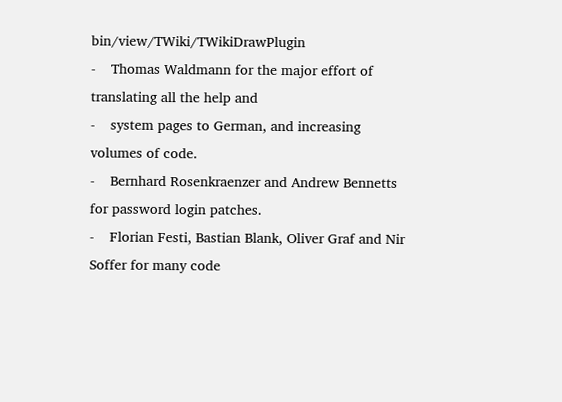bin/view/TWiki/TWikiDrawPlugin
-    Thomas Waldmann for the major effort of translating all the help and
-    system pages to German, and increasing volumes of code.
-    Bernhard Rosenkraenzer and Andrew Bennetts for password login patches.
-    Florian Festi, Bastian Blank, Oliver Graf and Nir Soffer for many code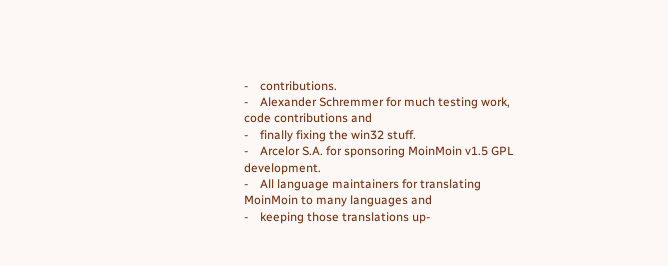-    contributions.
-    Alexander Schremmer for much testing work, code contributions and
-    finally fixing the win32 stuff.
-    Arcelor S.A. for sponsoring MoinMoin v1.5 GPL development.
-    All language maintainers for translating MoinMoin to many languages and
-    keeping those translations up-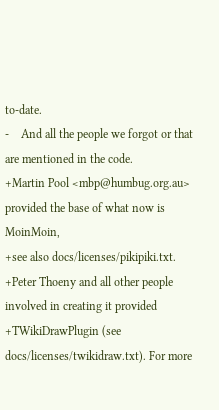to-date.
-    And all the people we forgot or that are mentioned in the code.
+Martin Pool <mbp@humbug.org.au> provided the base of what now is MoinMoin,
+see also docs/licenses/pikipiki.txt.
+Peter Thoeny and all other people involved in creating it provided
+TWikiDrawPlugin (see docs/licenses/twikidraw.txt). For more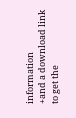information
+and a download link to get the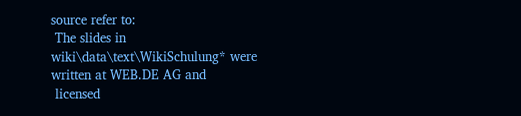source refer to:
 The slides in wiki\data\text\WikiSchulung* were written at WEB.DE AG and
 licensed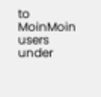to MoinMoin users under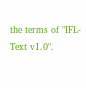the terms of "IFL-Text v1.0".